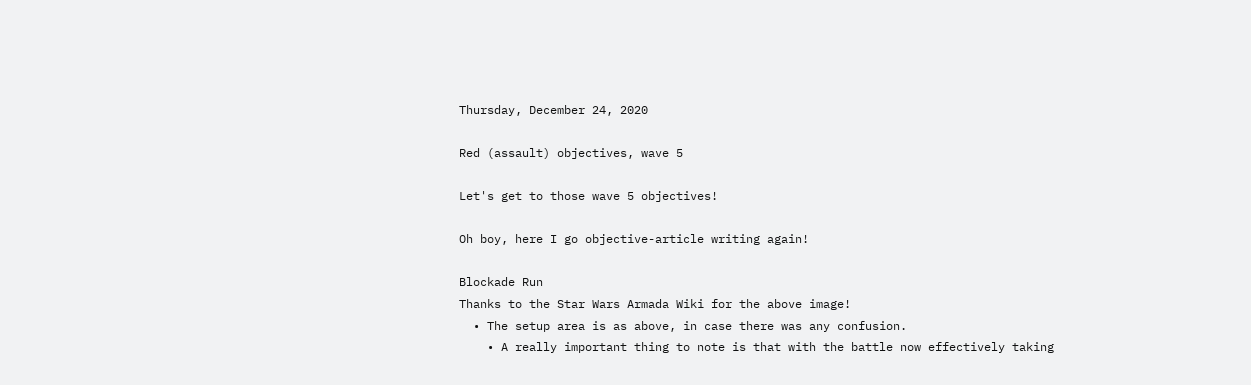Thursday, December 24, 2020

Red (assault) objectives, wave 5

Let's get to those wave 5 objectives!

Oh boy, here I go objective-article writing again!

Blockade Run
Thanks to the Star Wars Armada Wiki for the above image!
  • The setup area is as above, in case there was any confusion.
    • A really important thing to note is that with the battle now effectively taking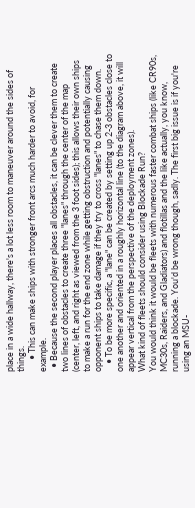place in a wide hallway, there's a lot less room to maneuver around the sides of things.
      • This can make ships with stronger front arcs much harder to avoid, for example.
  • Because the second player places all obstacles, it can be clever them to create two lines of obstacles to create three "lanes" through the center of the map (center, left, and right as viewed from the 3 foot sides); this allows their own ships to make a run for the end zone while getting obstruction and potentially causing opponent ships to take damage if they try to cross "lanes" to chase them down.
    • To be more specific, a "lane" can be created by setting up 2-3 obstacles close to one another and oriented in a roughly horizontal line (to the diagram above, it will appear vertical from the perspective of the deployment zones).
What kind of fleets should consider using Blockade Run?
You would think it would be fleets with numerous faster combat ships (like CR90s, MC30s, Raiders, and Gladiators) and flotillas and the like actually, you know, running a blockade. You'd be wrong though, sadly. The first big issue is if you're using an MSU-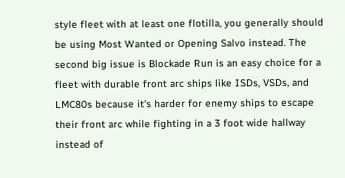style fleet with at least one flotilla, you generally should be using Most Wanted or Opening Salvo instead. The second big issue is Blockade Run is an easy choice for a fleet with durable front arc ships like ISDs, VSDs, and LMC80s because it's harder for enemy ships to escape their front arc while fighting in a 3 foot wide hallway instead of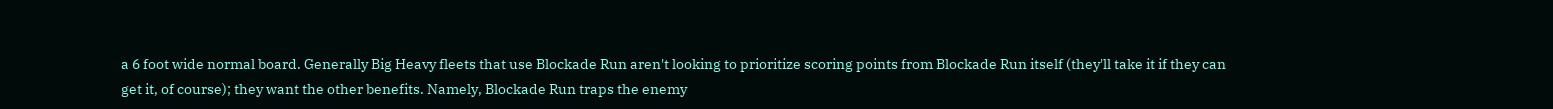a 6 foot wide normal board. Generally Big Heavy fleets that use Blockade Run aren't looking to prioritize scoring points from Blockade Run itself (they'll take it if they can get it, of course); they want the other benefits. Namely, Blockade Run traps the enemy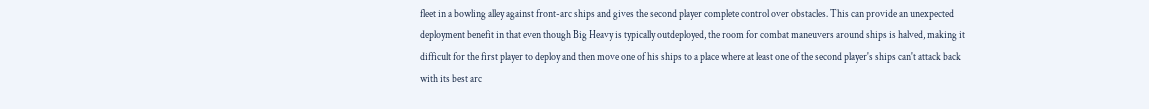fleet in a bowling alley against front-arc ships and gives the second player complete control over obstacles. This can provide an unexpected deployment benefit in that even though Big Heavy is typically outdeployed, the room for combat maneuvers around ships is halved, making it difficult for the first player to deploy and then move one of his ships to a place where at least one of the second player's ships can't attack back with its best arc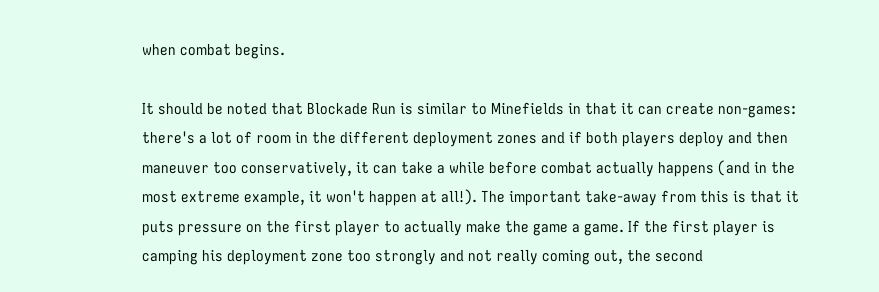when combat begins.

It should be noted that Blockade Run is similar to Minefields in that it can create non-games: there's a lot of room in the different deployment zones and if both players deploy and then maneuver too conservatively, it can take a while before combat actually happens (and in the most extreme example, it won't happen at all!). The important take-away from this is that it puts pressure on the first player to actually make the game a game. If the first player is camping his deployment zone too strongly and not really coming out, the second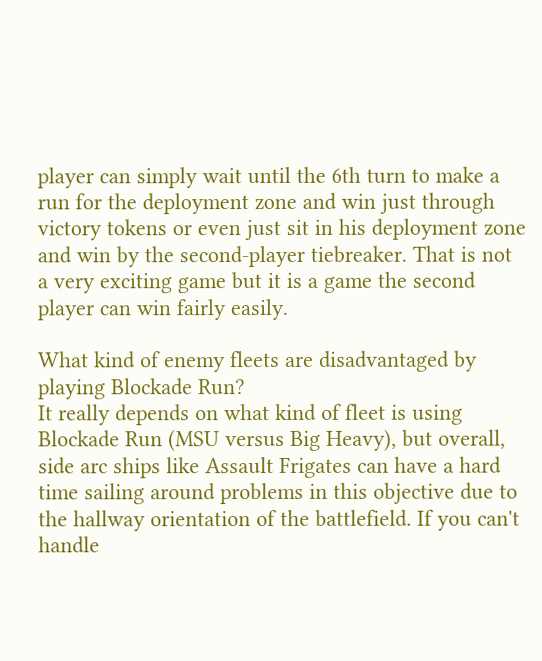player can simply wait until the 6th turn to make a run for the deployment zone and win just through victory tokens or even just sit in his deployment zone and win by the second-player tiebreaker. That is not a very exciting game but it is a game the second player can win fairly easily.

What kind of enemy fleets are disadvantaged by playing Blockade Run?
It really depends on what kind of fleet is using Blockade Run (MSU versus Big Heavy), but overall, side arc ships like Assault Frigates can have a hard time sailing around problems in this objective due to the hallway orientation of the battlefield. If you can't handle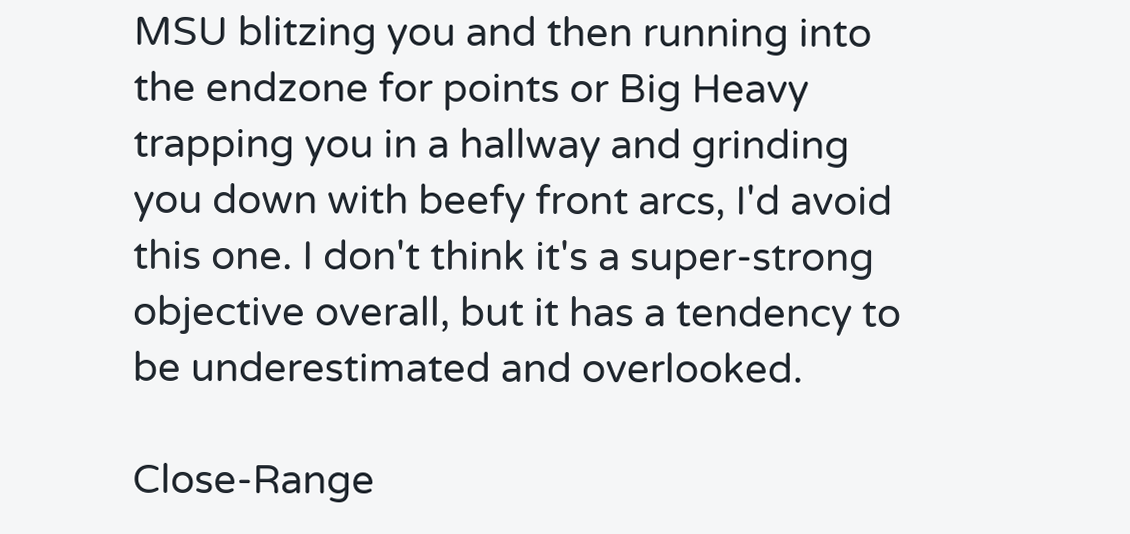MSU blitzing you and then running into the endzone for points or Big Heavy trapping you in a hallway and grinding you down with beefy front arcs, I'd avoid this one. I don't think it's a super-strong objective overall, but it has a tendency to be underestimated and overlooked.

Close-Range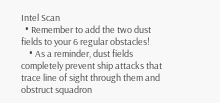Intel Scan
  • Remember to add the two dust fields to your 6 regular obstacles!
    • As a reminder, dust fields completely prevent ship attacks that trace line of sight through them and obstruct squadron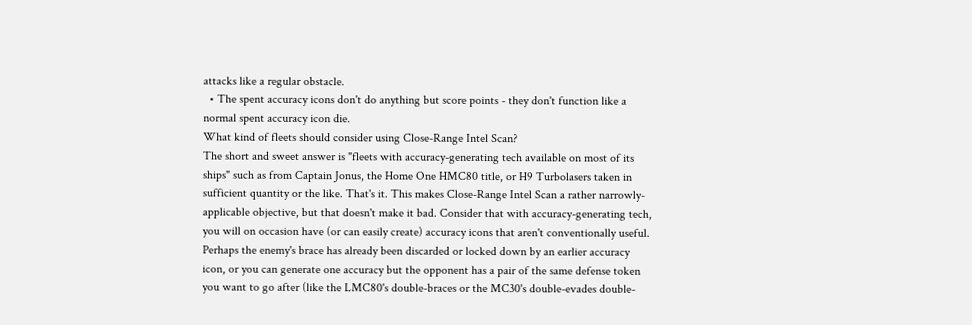attacks like a regular obstacle.
  • The spent accuracy icons don't do anything but score points - they don't function like a normal spent accuracy icon die.
What kind of fleets should consider using Close-Range Intel Scan?
The short and sweet answer is "fleets with accuracy-generating tech available on most of its ships" such as from Captain Jonus, the Home One HMC80 title, or H9 Turbolasers taken in sufficient quantity or the like. That's it. This makes Close-Range Intel Scan a rather narrowly-applicable objective, but that doesn't make it bad. Consider that with accuracy-generating tech, you will on occasion have (or can easily create) accuracy icons that aren't conventionally useful. Perhaps the enemy's brace has already been discarded or locked down by an earlier accuracy icon, or you can generate one accuracy but the opponent has a pair of the same defense token you want to go after (like the LMC80's double-braces or the MC30's double-evades double-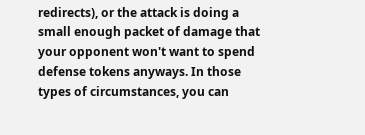redirects), or the attack is doing a small enough packet of damage that your opponent won't want to spend defense tokens anyways. In those types of circumstances, you can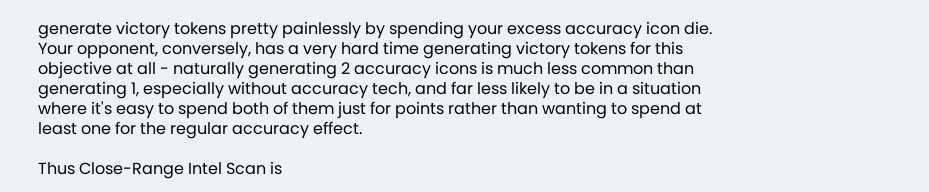generate victory tokens pretty painlessly by spending your excess accuracy icon die. Your opponent, conversely, has a very hard time generating victory tokens for this objective at all - naturally generating 2 accuracy icons is much less common than generating 1, especially without accuracy tech, and far less likely to be in a situation where it's easy to spend both of them just for points rather than wanting to spend at least one for the regular accuracy effect.

Thus Close-Range Intel Scan is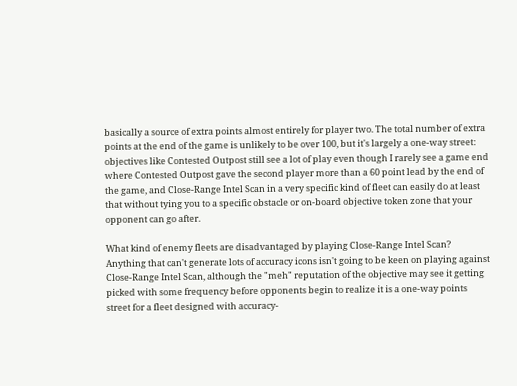basically a source of extra points almost entirely for player two. The total number of extra points at the end of the game is unlikely to be over 100, but it's largely a one-way street: objectives like Contested Outpost still see a lot of play even though I rarely see a game end where Contested Outpost gave the second player more than a 60 point lead by the end of the game, and Close-Range Intel Scan in a very specific kind of fleet can easily do at least that without tying you to a specific obstacle or on-board objective token zone that your opponent can go after.

What kind of enemy fleets are disadvantaged by playing Close-Range Intel Scan?
Anything that can't generate lots of accuracy icons isn't going to be keen on playing against Close-Range Intel Scan, although the "meh" reputation of the objective may see it getting picked with some frequency before opponents begin to realize it is a one-way points street for a fleet designed with accuracy-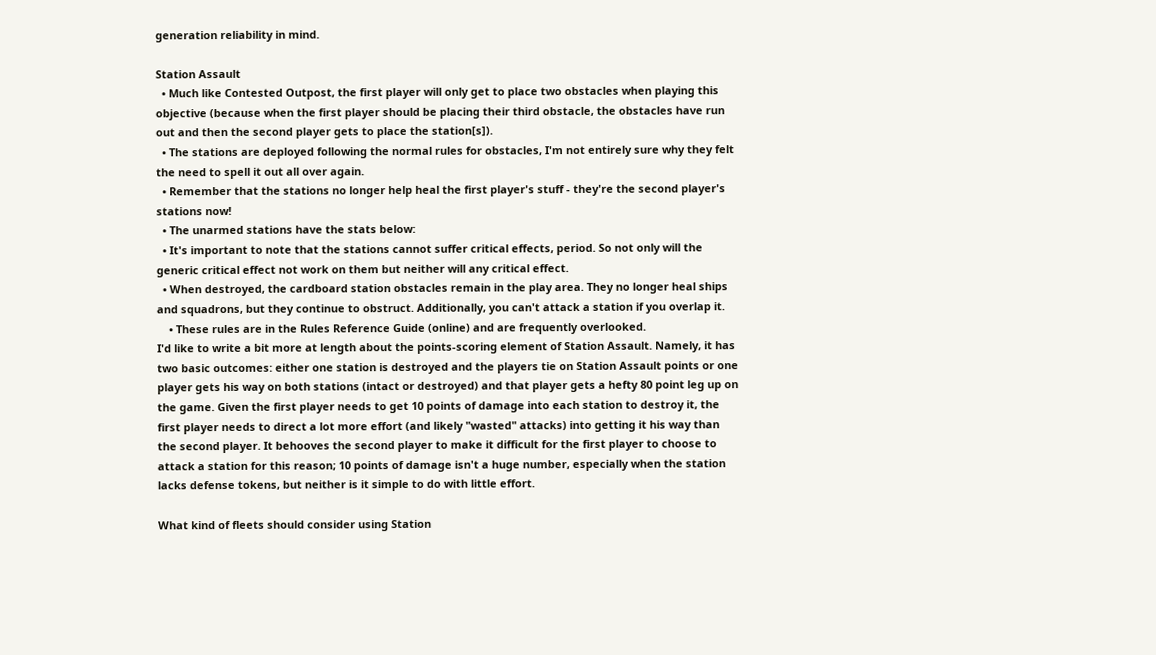generation reliability in mind.

Station Assault
  • Much like Contested Outpost, the first player will only get to place two obstacles when playing this objective (because when the first player should be placing their third obstacle, the obstacles have run out and then the second player gets to place the station[s]).
  • The stations are deployed following the normal rules for obstacles, I'm not entirely sure why they felt the need to spell it out all over again.
  • Remember that the stations no longer help heal the first player's stuff - they're the second player's stations now!
  • The unarmed stations have the stats below:
  • It's important to note that the stations cannot suffer critical effects, period. So not only will the generic critical effect not work on them but neither will any critical effect.
  • When destroyed, the cardboard station obstacles remain in the play area. They no longer heal ships and squadrons, but they continue to obstruct. Additionally, you can't attack a station if you overlap it.
    • These rules are in the Rules Reference Guide (online) and are frequently overlooked.
I'd like to write a bit more at length about the points-scoring element of Station Assault. Namely, it has two basic outcomes: either one station is destroyed and the players tie on Station Assault points or one player gets his way on both stations (intact or destroyed) and that player gets a hefty 80 point leg up on the game. Given the first player needs to get 10 points of damage into each station to destroy it, the first player needs to direct a lot more effort (and likely "wasted" attacks) into getting it his way than the second player. It behooves the second player to make it difficult for the first player to choose to attack a station for this reason; 10 points of damage isn't a huge number, especially when the station lacks defense tokens, but neither is it simple to do with little effort.

What kind of fleets should consider using Station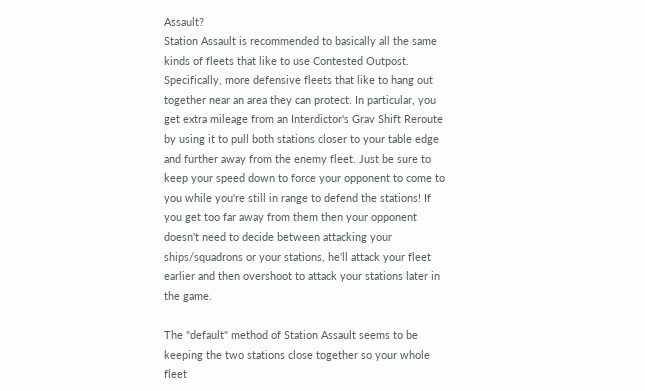Assault?
Station Assault is recommended to basically all the same kinds of fleets that like to use Contested Outpost. Specifically, more defensive fleets that like to hang out together near an area they can protect. In particular, you get extra mileage from an Interdictor's Grav Shift Reroute by using it to pull both stations closer to your table edge and further away from the enemy fleet. Just be sure to keep your speed down to force your opponent to come to you while you're still in range to defend the stations! If you get too far away from them then your opponent doesn't need to decide between attacking your ships/squadrons or your stations, he'll attack your fleet earlier and then overshoot to attack your stations later in the game.

The "default" method of Station Assault seems to be keeping the two stations close together so your whole fleet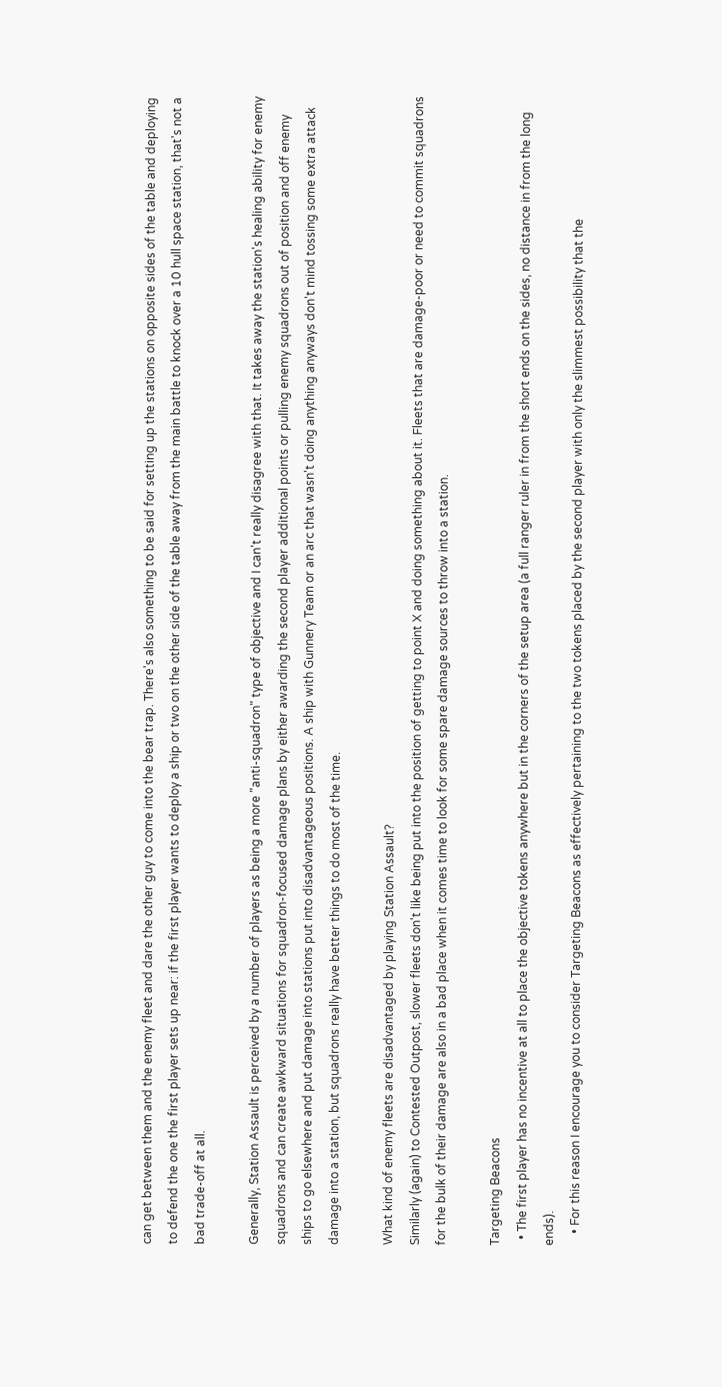can get between them and the enemy fleet and dare the other guy to come into the bear trap. There's also something to be said for setting up the stations on opposite sides of the table and deploying to defend the one the first player sets up near: if the first player wants to deploy a ship or two on the other side of the table away from the main battle to knock over a 10 hull space station, that's not a bad trade-off at all.

Generally, Station Assault is perceived by a number of players as being a more "anti-squadron" type of objective and I can't really disagree with that. It takes away the station's healing ability for enemy squadrons and can create awkward situations for squadron-focused damage plans by either awarding the second player additional points or pulling enemy squadrons out of position and off enemy ships to go elsewhere and put damage into stations put into disadvantageous positions. A ship with Gunnery Team or an arc that wasn't doing anything anyways don't mind tossing some extra attack damage into a station, but squadrons really have better things to do most of the time.

What kind of enemy fleets are disadvantaged by playing Station Assault?
Similarly (again) to Contested Outpost, slower fleets don't like being put into the position of getting to point X and doing something about it. Fleets that are damage-poor or need to commit squadrons for the bulk of their damage are also in a bad place when it comes time to look for some spare damage sources to throw into a station.

Targeting Beacons
  • The first player has no incentive at all to place the objective tokens anywhere but in the corners of the setup area (a full ranger ruler in from the short ends on the sides, no distance in from the long ends).
    • For this reason I encourage you to consider Targeting Beacons as effectively pertaining to the two tokens placed by the second player with only the slimmest possibility that the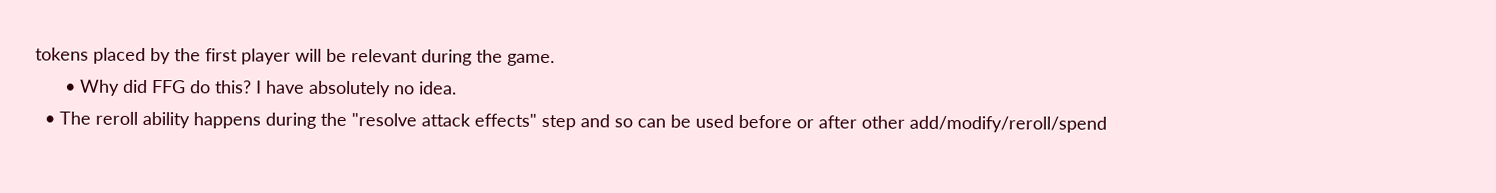tokens placed by the first player will be relevant during the game.
      • Why did FFG do this? I have absolutely no idea.
  • The reroll ability happens during the "resolve attack effects" step and so can be used before or after other add/modify/reroll/spend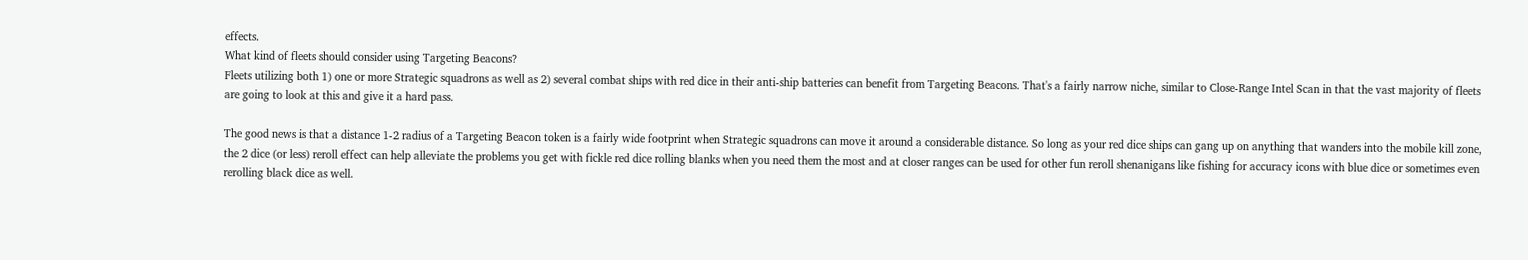effects.
What kind of fleets should consider using Targeting Beacons?
Fleets utilizing both 1) one or more Strategic squadrons as well as 2) several combat ships with red dice in their anti-ship batteries can benefit from Targeting Beacons. That's a fairly narrow niche, similar to Close-Range Intel Scan in that the vast majority of fleets are going to look at this and give it a hard pass.

The good news is that a distance 1-2 radius of a Targeting Beacon token is a fairly wide footprint when Strategic squadrons can move it around a considerable distance. So long as your red dice ships can gang up on anything that wanders into the mobile kill zone, the 2 dice (or less) reroll effect can help alleviate the problems you get with fickle red dice rolling blanks when you need them the most and at closer ranges can be used for other fun reroll shenanigans like fishing for accuracy icons with blue dice or sometimes even rerolling black dice as well.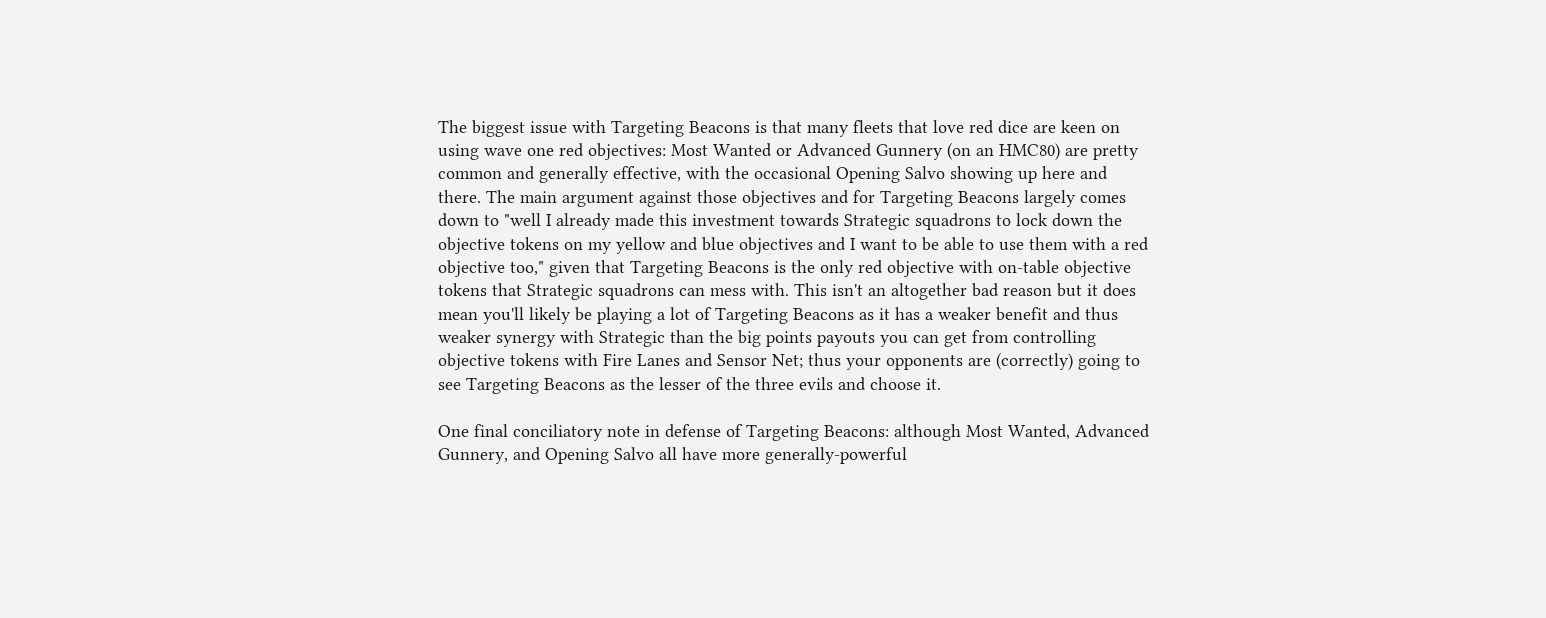The biggest issue with Targeting Beacons is that many fleets that love red dice are keen on using wave one red objectives: Most Wanted or Advanced Gunnery (on an HMC80) are pretty common and generally effective, with the occasional Opening Salvo showing up here and there. The main argument against those objectives and for Targeting Beacons largely comes down to "well I already made this investment towards Strategic squadrons to lock down the objective tokens on my yellow and blue objectives and I want to be able to use them with a red objective too," given that Targeting Beacons is the only red objective with on-table objective tokens that Strategic squadrons can mess with. This isn't an altogether bad reason but it does mean you'll likely be playing a lot of Targeting Beacons as it has a weaker benefit and thus weaker synergy with Strategic than the big points payouts you can get from controlling objective tokens with Fire Lanes and Sensor Net; thus your opponents are (correctly) going to see Targeting Beacons as the lesser of the three evils and choose it.

One final conciliatory note in defense of Targeting Beacons: although Most Wanted, Advanced Gunnery, and Opening Salvo all have more generally-powerful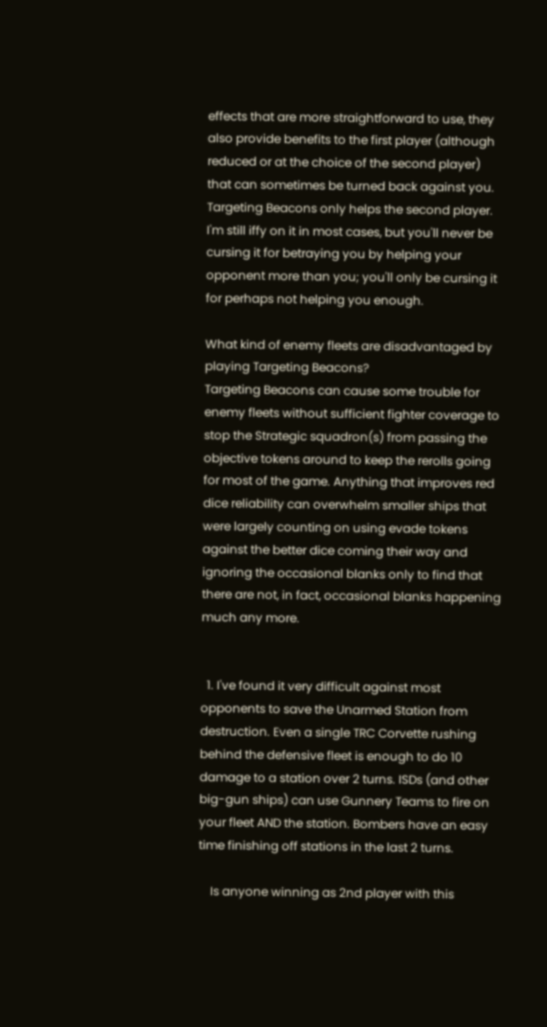effects that are more straightforward to use, they also provide benefits to the first player (although reduced or at the choice of the second player) that can sometimes be turned back against you. Targeting Beacons only helps the second player. I'm still iffy on it in most cases, but you'll never be cursing it for betraying you by helping your opponent more than you; you'll only be cursing it for perhaps not helping you enough.

What kind of enemy fleets are disadvantaged by playing Targeting Beacons?
Targeting Beacons can cause some trouble for enemy fleets without sufficient fighter coverage to stop the Strategic squadron(s) from passing the objective tokens around to keep the rerolls going for most of the game. Anything that improves red dice reliability can overwhelm smaller ships that were largely counting on using evade tokens against the better dice coming their way and ignoring the occasional blanks only to find that there are not, in fact, occasional blanks happening much any more.


  1. I've found it very difficult against most opponents to save the Unarmed Station from destruction. Even a single TRC Corvette rushing behind the defensive fleet is enough to do 10 damage to a station over 2 turns. ISDs (and other big-gun ships) can use Gunnery Teams to fire on your fleet AND the station. Bombers have an easy time finishing off stations in the last 2 turns.

    Is anyone winning as 2nd player with this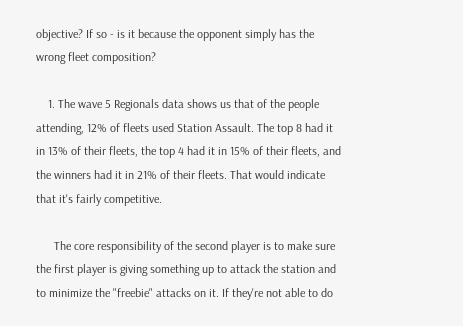objective? If so - is it because the opponent simply has the wrong fleet composition?

    1. The wave 5 Regionals data shows us that of the people attending, 12% of fleets used Station Assault. The top 8 had it in 13% of their fleets, the top 4 had it in 15% of their fleets, and the winners had it in 21% of their fleets. That would indicate that it's fairly competitive.

      The core responsibility of the second player is to make sure the first player is giving something up to attack the station and to minimize the "freebie" attacks on it. If they're not able to do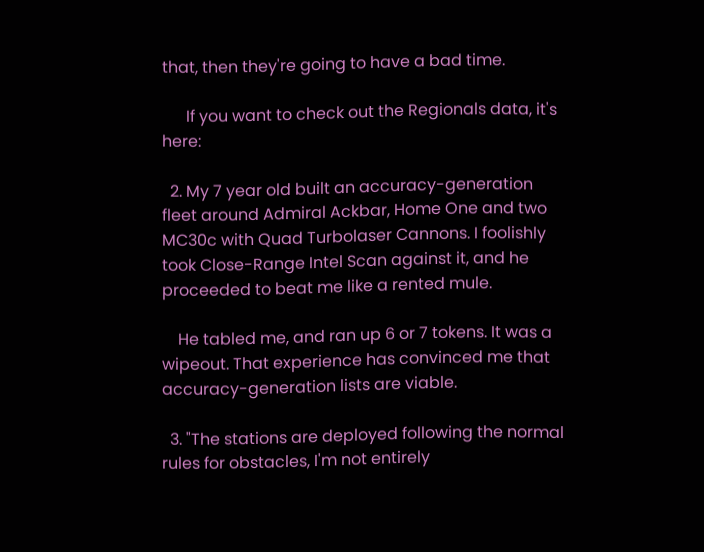that, then they're going to have a bad time.

      If you want to check out the Regionals data, it's here:

  2. My 7 year old built an accuracy-generation fleet around Admiral Ackbar, Home One and two MC30c with Quad Turbolaser Cannons. I foolishly took Close-Range Intel Scan against it, and he proceeded to beat me like a rented mule.

    He tabled me, and ran up 6 or 7 tokens. It was a wipeout. That experience has convinced me that accuracy-generation lists are viable.

  3. "The stations are deployed following the normal rules for obstacles, I'm not entirely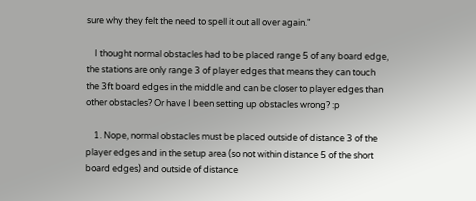sure why they felt the need to spell it out all over again."

    I thought normal obstacles had to be placed range 5 of any board edge, the stations are only range 3 of player edges that means they can touch the 3ft board edges in the middle and can be closer to player edges than other obstacles? Or have I been setting up obstacles wrong? :p

    1. Nope, normal obstacles must be placed outside of distance 3 of the player edges and in the setup area (so not within distance 5 of the short board edges) and outside of distance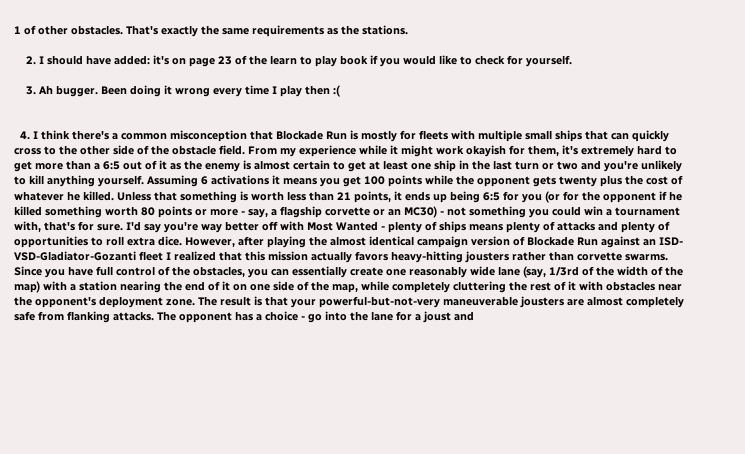1 of other obstacles. That's exactly the same requirements as the stations.

    2. I should have added: it's on page 23 of the learn to play book if you would like to check for yourself.

    3. Ah bugger. Been doing it wrong every time I play then :(


  4. I think there's a common misconception that Blockade Run is mostly for fleets with multiple small ships that can quickly cross to the other side of the obstacle field. From my experience while it might work okayish for them, it's extremely hard to get more than a 6:5 out of it as the enemy is almost certain to get at least one ship in the last turn or two and you're unlikely to kill anything yourself. Assuming 6 activations it means you get 100 points while the opponent gets twenty plus the cost of whatever he killed. Unless that something is worth less than 21 points, it ends up being 6:5 for you (or for the opponent if he killed something worth 80 points or more - say, a flagship corvette or an MC30) - not something you could win a tournament with, that's for sure. I'd say you're way better off with Most Wanted - plenty of ships means plenty of attacks and plenty of opportunities to roll extra dice. However, after playing the almost identical campaign version of Blockade Run against an ISD-VSD-Gladiator-Gozanti fleet I realized that this mission actually favors heavy-hitting jousters rather than corvette swarms. Since you have full control of the obstacles, you can essentially create one reasonably wide lane (say, 1/3rd of the width of the map) with a station nearing the end of it on one side of the map, while completely cluttering the rest of it with obstacles near the opponent's deployment zone. The result is that your powerful-but-not-very maneuverable jousters are almost completely safe from flanking attacks. The opponent has a choice - go into the lane for a joust and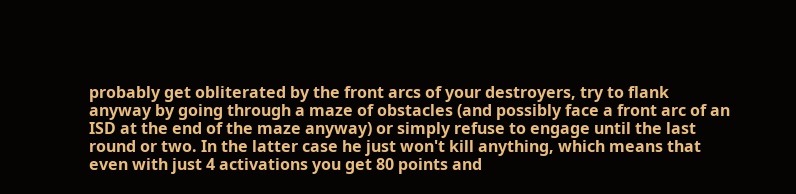probably get obliterated by the front arcs of your destroyers, try to flank anyway by going through a maze of obstacles (and possibly face a front arc of an ISD at the end of the maze anyway) or simply refuse to engage until the last round or two. In the latter case he just won't kill anything, which means that even with just 4 activations you get 80 points and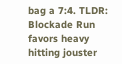bag a 7:4. TLDR: Blockade Run favors heavy hitting jouster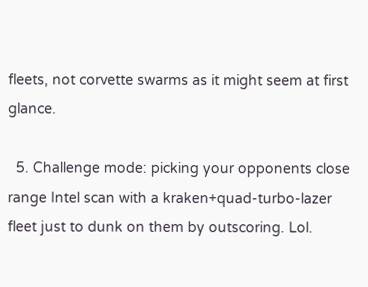fleets, not corvette swarms as it might seem at first glance.

  5. Challenge mode: picking your opponents close range Intel scan with a kraken+quad-turbo-lazer fleet just to dunk on them by outscoring. Lol.